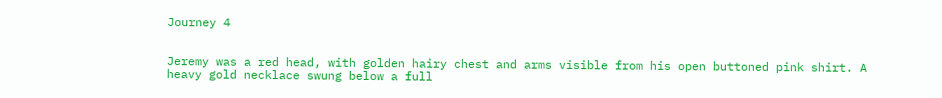Journey 4


Jeremy was a red head, with golden hairy chest and arms visible from his open buttoned pink shirt. A heavy gold necklace swung below a full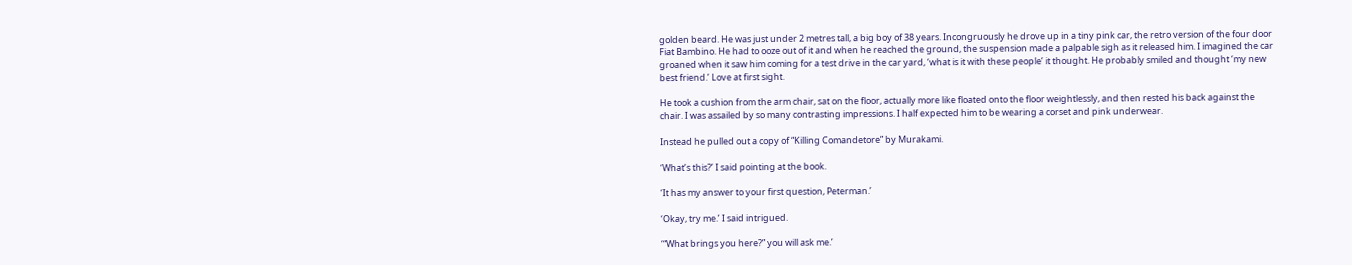golden beard. He was just under 2 metres tall, a big boy of 38 years. Incongruously he drove up in a tiny pink car, the retro version of the four door Fiat Bambino. He had to ooze out of it and when he reached the ground, the suspension made a palpable sigh as it released him. I imagined the car groaned when it saw him coming for a test drive in the car yard, ‘what is it with these people’ it thought. He probably smiled and thought ‘my new best friend.’ Love at first sight.

He took a cushion from the arm chair, sat on the floor, actually more like floated onto the floor weightlessly, and then rested his back against the chair. I was assailed by so many contrasting impressions. I half expected him to be wearing a corset and pink underwear.

Instead he pulled out a copy of “Killing Comandetore” by Murakami.

‘What’s this?’ I said pointing at the book.

‘It has my answer to your first question, Peterman.’

‘Okay, try me.’ I said intrigued.

‘“What brings you here?” you will ask me.’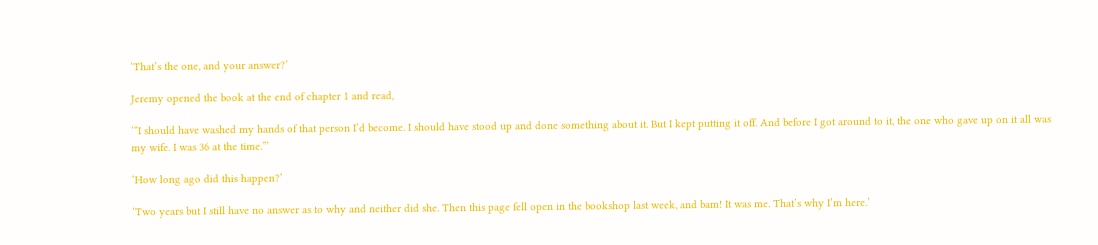‘That’s the one, and your answer?’

Jeremy opened the book at the end of chapter 1 and read,

‘“I should have washed my hands of that person I’d become. I should have stood up and done something about it. But I kept putting it off. And before I got around to it, the one who gave up on it all was my wife. I was 36 at the time.”’

‘How long ago did this happen?’

‘Two years but I still have no answer as to why and neither did she. Then this page fell open in the bookshop last week, and bam! It was me. That’s why I’m here.’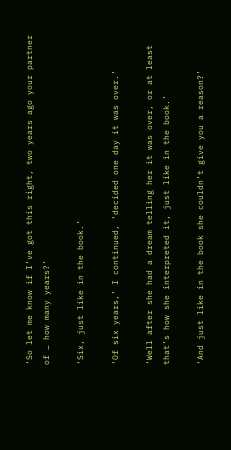‘So let me know if I’ve got this right, two years ago your partner of … how many years?’

‘Six, just like in the book.’

‘Of six years,’ I continued, ‘decided one day it was over.’

‘Well after she had a dream telling her it was over, or at least that’s how she interpreted it, just like in the book.’

‘And just like in the book she couldn’t give you a reason?’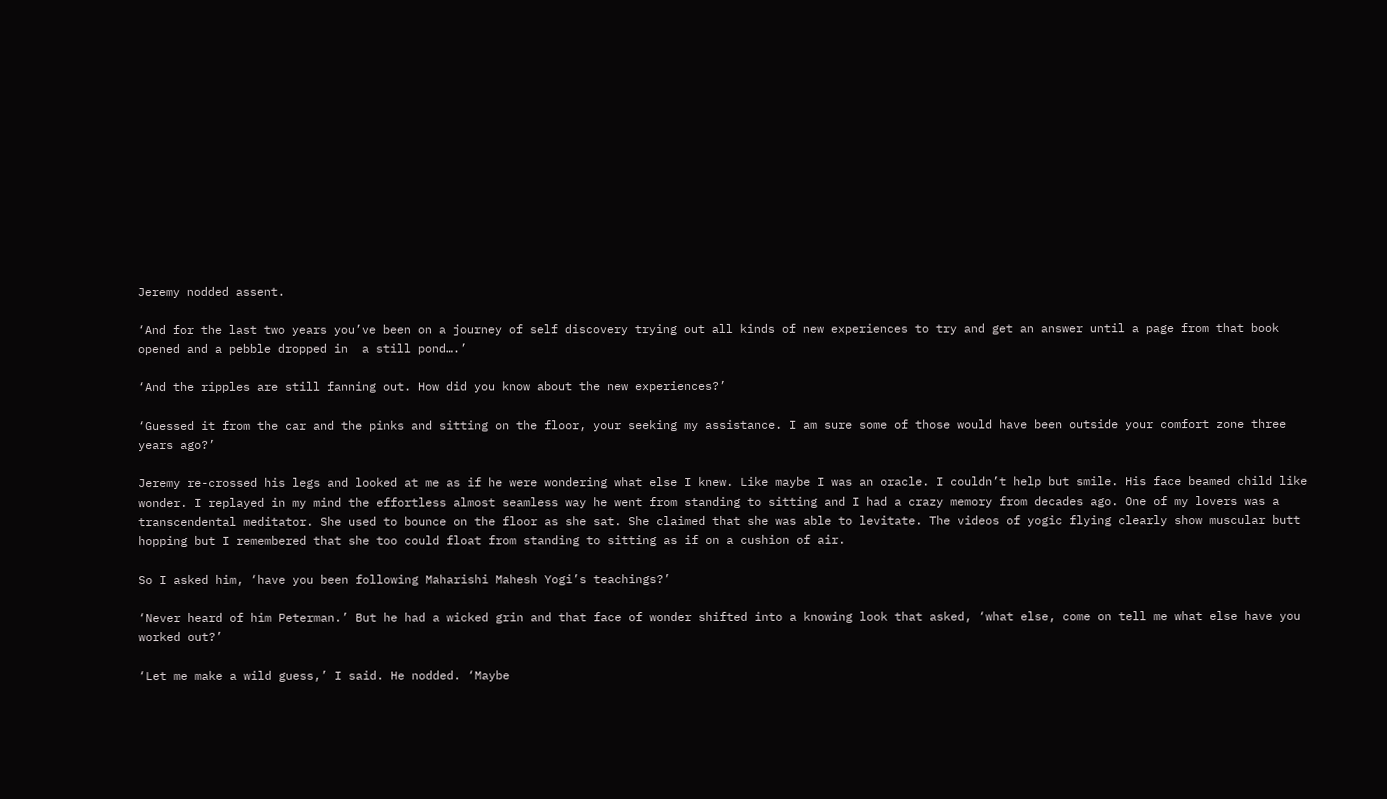Jeremy nodded assent.

‘And for the last two years you’ve been on a journey of self discovery trying out all kinds of new experiences to try and get an answer until a page from that book opened and a pebble dropped in  a still pond….’

‘And the ripples are still fanning out. How did you know about the new experiences?’

‘Guessed it from the car and the pinks and sitting on the floor, your seeking my assistance. I am sure some of those would have been outside your comfort zone three years ago?’

Jeremy re-crossed his legs and looked at me as if he were wondering what else I knew. Like maybe I was an oracle. I couldn’t help but smile. His face beamed child like wonder. I replayed in my mind the effortless almost seamless way he went from standing to sitting and I had a crazy memory from decades ago. One of my lovers was a transcendental meditator. She used to bounce on the floor as she sat. She claimed that she was able to levitate. The videos of yogic flying clearly show muscular butt hopping but I remembered that she too could float from standing to sitting as if on a cushion of air.

So I asked him, ‘have you been following Maharishi Mahesh Yogi’s teachings?’

‘Never heard of him Peterman.’ But he had a wicked grin and that face of wonder shifted into a knowing look that asked, ‘what else, come on tell me what else have you worked out?’

‘Let me make a wild guess,’ I said. He nodded. ‘Maybe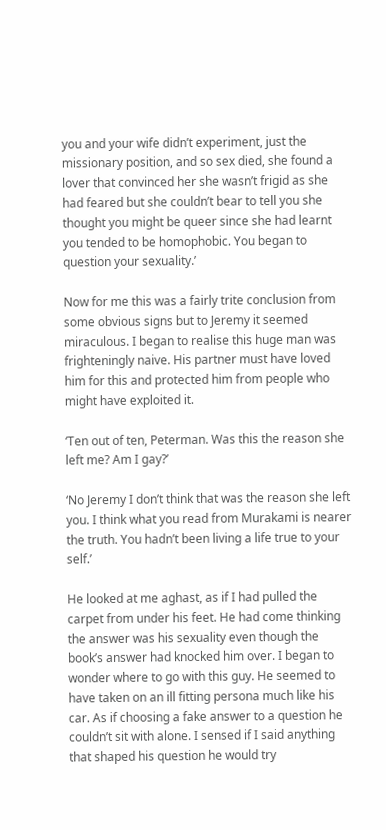you and your wife didn’t experiment, just the missionary position, and so sex died, she found a lover that convinced her she wasn’t frigid as she had feared but she couldn’t bear to tell you she thought you might be queer since she had learnt you tended to be homophobic. You began to question your sexuality.’

Now for me this was a fairly trite conclusion from some obvious signs but to Jeremy it seemed miraculous. I began to realise this huge man was frighteningly naive. His partner must have loved him for this and protected him from people who might have exploited it.

‘Ten out of ten, Peterman. Was this the reason she left me? Am I gay?’

‘No Jeremy I don’t think that was the reason she left you. I think what you read from Murakami is nearer the truth. You hadn’t been living a life true to your self.’

He looked at me aghast, as if I had pulled the carpet from under his feet. He had come thinking the answer was his sexuality even though the book’s answer had knocked him over. I began to wonder where to go with this guy. He seemed to have taken on an ill fitting persona much like his car. As if choosing a fake answer to a question he couldn’t sit with alone. I sensed if I said anything that shaped his question he would try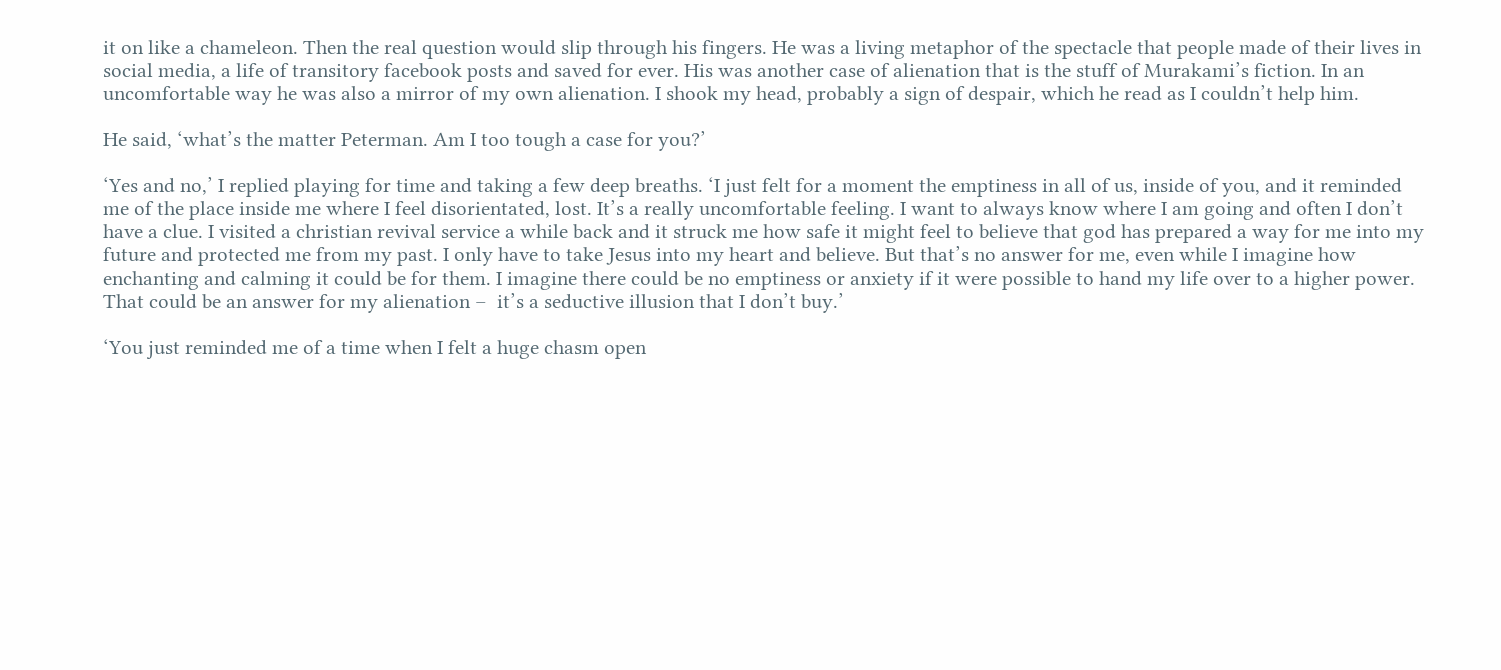it on like a chameleon. Then the real question would slip through his fingers. He was a living metaphor of the spectacle that people made of their lives in social media, a life of transitory facebook posts and saved for ever. His was another case of alienation that is the stuff of Murakami’s fiction. In an uncomfortable way he was also a mirror of my own alienation. I shook my head, probably a sign of despair, which he read as I couldn’t help him.

He said, ‘what’s the matter Peterman. Am I too tough a case for you?’

‘Yes and no,’ I replied playing for time and taking a few deep breaths. ‘I just felt for a moment the emptiness in all of us, inside of you, and it reminded me of the place inside me where I feel disorientated, lost. It’s a really uncomfortable feeling. I want to always know where I am going and often I don’t have a clue. I visited a christian revival service a while back and it struck me how safe it might feel to believe that god has prepared a way for me into my future and protected me from my past. I only have to take Jesus into my heart and believe. But that’s no answer for me, even while I imagine how enchanting and calming it could be for them. I imagine there could be no emptiness or anxiety if it were possible to hand my life over to a higher power. That could be an answer for my alienation –  it’s a seductive illusion that I don’t buy.’

‘You just reminded me of a time when I felt a huge chasm open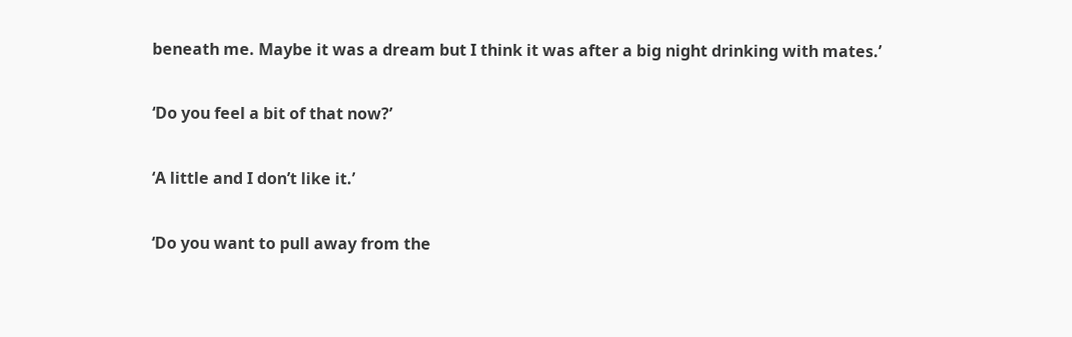beneath me. Maybe it was a dream but I think it was after a big night drinking with mates.’

‘Do you feel a bit of that now?’

‘A little and I don’t like it.’

‘Do you want to pull away from the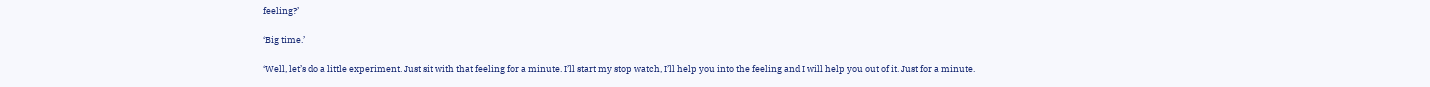feeling?’

‘Big time.’

‘Well, let’s do a little experiment. Just sit with that feeling for a minute. I’ll start my stop watch, I’ll help you into the feeling and I will help you out of it. Just for a minute.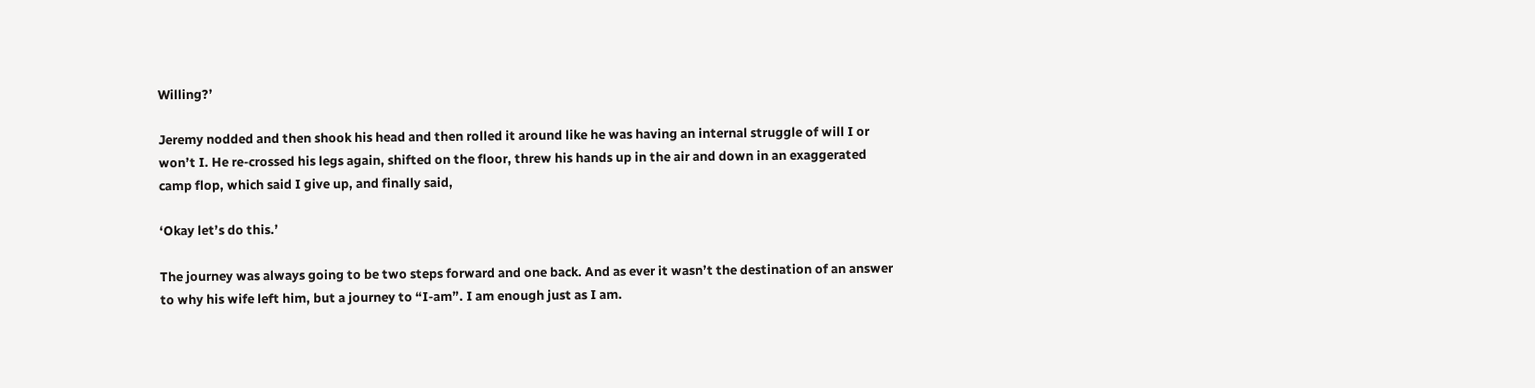Willing?’

Jeremy nodded and then shook his head and then rolled it around like he was having an internal struggle of will I or won’t I. He re-crossed his legs again, shifted on the floor, threw his hands up in the air and down in an exaggerated camp flop, which said I give up, and finally said,

‘Okay let’s do this.’

The journey was always going to be two steps forward and one back. And as ever it wasn’t the destination of an answer to why his wife left him, but a journey to “I-am”. I am enough just as I am.